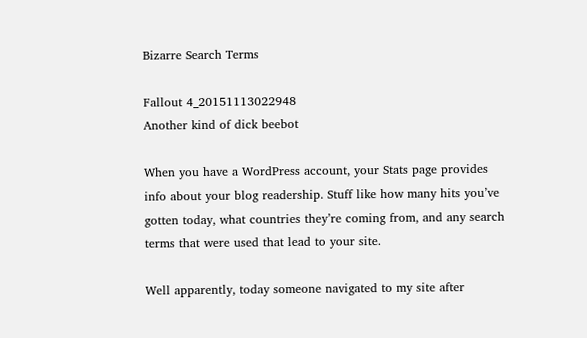Bizarre Search Terms

Fallout 4_20151113022948
Another kind of dick beebot

When you have a WordPress account, your Stats page provides info about your blog readership. Stuff like how many hits you’ve gotten today, what countries they’re coming from, and any search terms that were used that lead to your site.

Well apparently, today someone navigated to my site after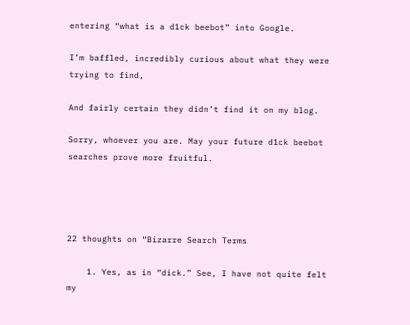entering “what is a d1ck beebot” into Google.

I’m baffled, incredibly curious about what they were trying to find,

And fairly certain they didn’t find it on my blog.

Sorry, whoever you are. May your future d1ck beebot searches prove more fruitful.




22 thoughts on “Bizarre Search Terms

    1. Yes, as in “dick.” See, I have not quite felt my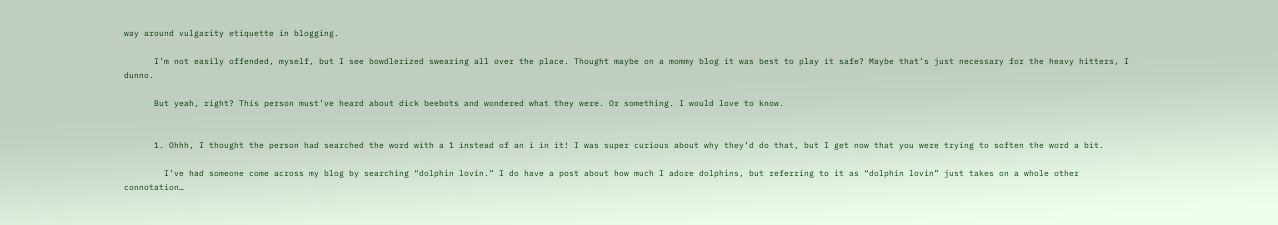way around vulgarity etiquette in blogging.

      I’m not easily offended, myself, but I see bowdlerized swearing all over the place. Thought maybe on a mommy blog it was best to play it safe? Maybe that’s just necessary for the heavy hitters, I dunno.

      But yeah, right? This person must’ve heard about dick beebots and wondered what they were. Or something. I would love to know.


      1. Ohhh, I thought the person had searched the word with a 1 instead of an i in it! I was super curious about why they’d do that, but I get now that you were trying to soften the word a bit.

        I’ve had someone come across my blog by searching “dolphin lovin.” I do have a post about how much I adore dolphins, but referring to it as “dolphin lovin” just takes on a whole other connotation…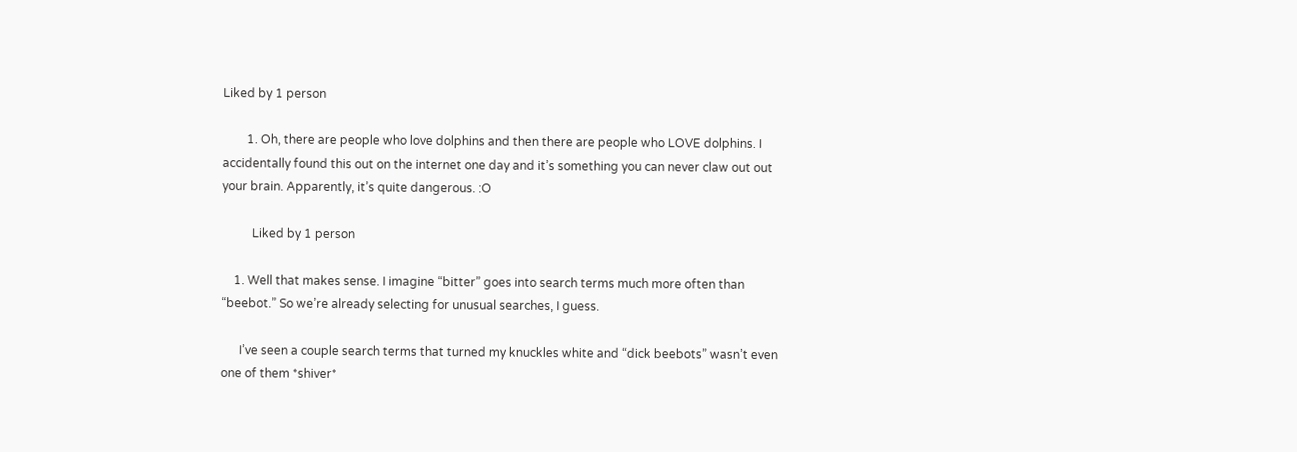Liked by 1 person

        1. Oh, there are people who love dolphins and then there are people who LOVE dolphins. I accidentally found this out on the internet one day and it’s something you can never claw out out your brain. Apparently, it’s quite dangerous. :O

          Liked by 1 person

    1. Well that makes sense. I imagine “bitter” goes into search terms much more often than “beebot.” So we’re already selecting for unusual searches, I guess.

      I’ve seen a couple search terms that turned my knuckles white and “dick beebots” wasn’t even one of them *shiver*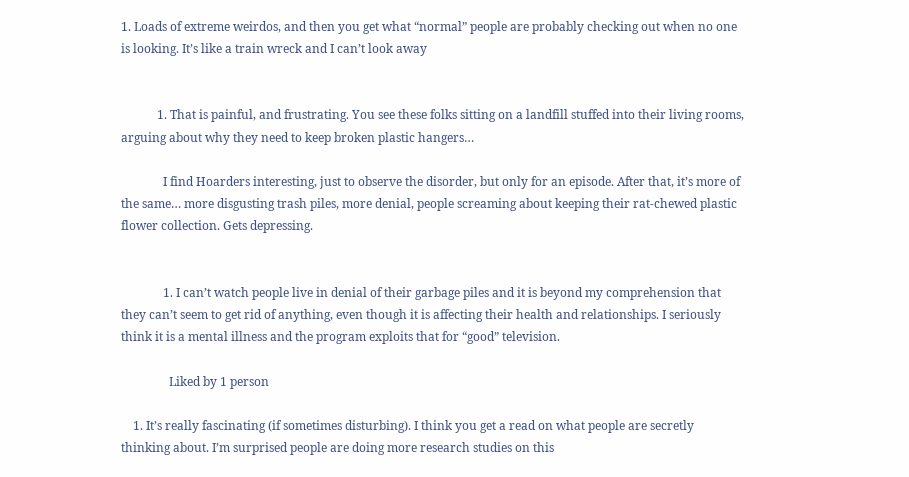1. Loads of extreme weirdos, and then you get what “normal” people are probably checking out when no one is looking. It’s like a train wreck and I can’t look away


            1. That is painful, and frustrating. You see these folks sitting on a landfill stuffed into their living rooms, arguing about why they need to keep broken plastic hangers…

              I find Hoarders interesting, just to observe the disorder, but only for an episode. After that, it’s more of the same… more disgusting trash piles, more denial, people screaming about keeping their rat-chewed plastic flower collection. Gets depressing.


              1. I can’t watch people live in denial of their garbage piles and it is beyond my comprehension that they can’t seem to get rid of anything, even though it is affecting their health and relationships. I seriously think it is a mental illness and the program exploits that for “good” television.

                Liked by 1 person

    1. It’s really fascinating (if sometimes disturbing). I think you get a read on what people are secretly thinking about. I’m surprised people are doing more research studies on this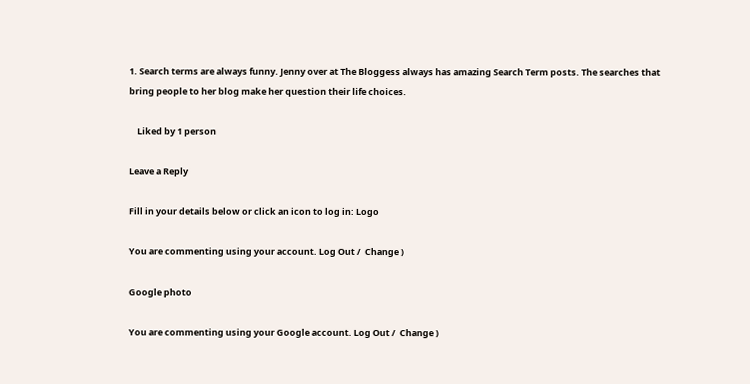1. Search terms are always funny. Jenny over at The Bloggess always has amazing Search Term posts. The searches that bring people to her blog make her question their life choices.

    Liked by 1 person

Leave a Reply

Fill in your details below or click an icon to log in: Logo

You are commenting using your account. Log Out /  Change )

Google photo

You are commenting using your Google account. Log Out /  Change )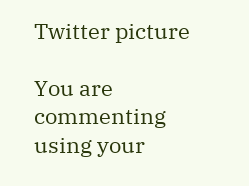Twitter picture

You are commenting using your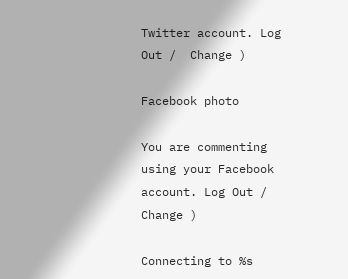Twitter account. Log Out /  Change )

Facebook photo

You are commenting using your Facebook account. Log Out /  Change )

Connecting to %s